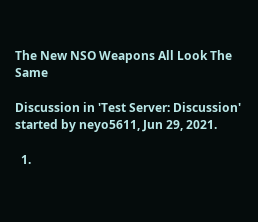The New NSO Weapons All Look The Same

Discussion in 'Test Server: Discussion' started by neyo5611, Jun 29, 2021.

  1.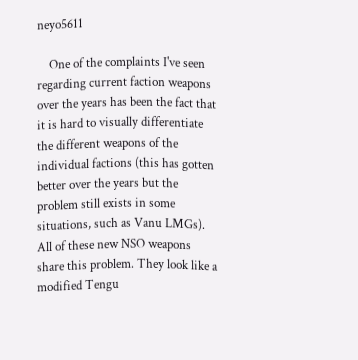neyo5611

    One of the complaints I've seen regarding current faction weapons over the years has been the fact that it is hard to visually differentiate the different weapons of the individual factions (this has gotten better over the years but the problem still exists in some situations, such as Vanu LMGs). All of these new NSO weapons share this problem. They look like a modified Tengu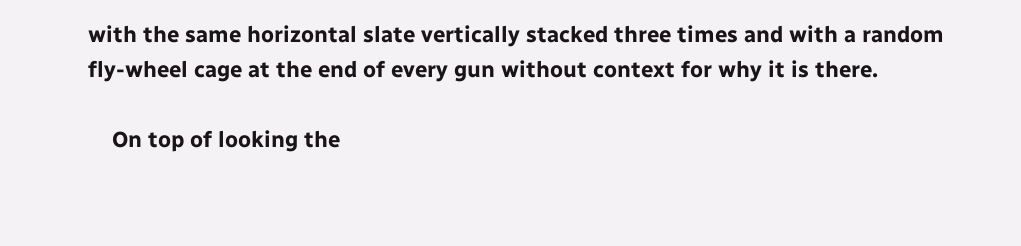with the same horizontal slate vertically stacked three times and with a random fly-wheel cage at the end of every gun without context for why it is there.

    On top of looking the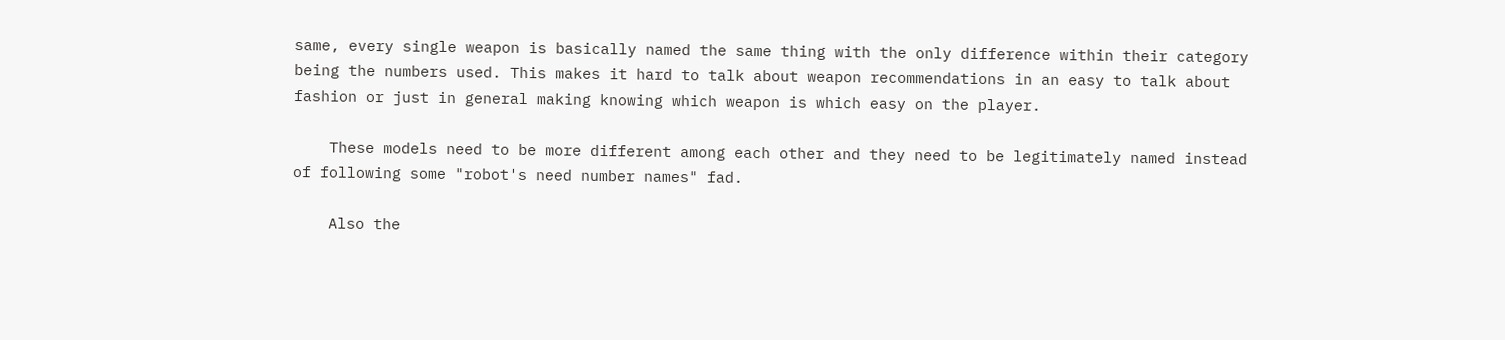same, every single weapon is basically named the same thing with the only difference within their category being the numbers used. This makes it hard to talk about weapon recommendations in an easy to talk about fashion or just in general making knowing which weapon is which easy on the player.

    These models need to be more different among each other and they need to be legitimately named instead of following some "robot's need number names" fad.

    Also the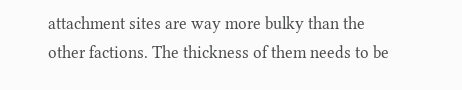attachment sites are way more bulky than the other factions. The thickness of them needs to be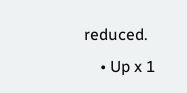reduced.
    • Up x 1